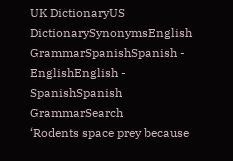UK DictionaryUS DictionarySynonymsEnglish GrammarSpanishSpanish - EnglishEnglish - SpanishSpanish GrammarSearch
‘Rodents space prey because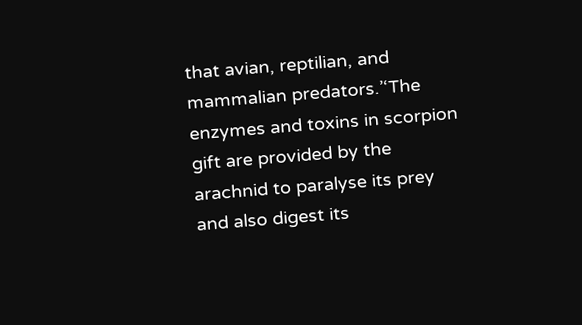that avian, reptilian, and mammalian predators.’‘The enzymes and toxins in scorpion gift are provided by the arachnid to paralyse its prey and also digest its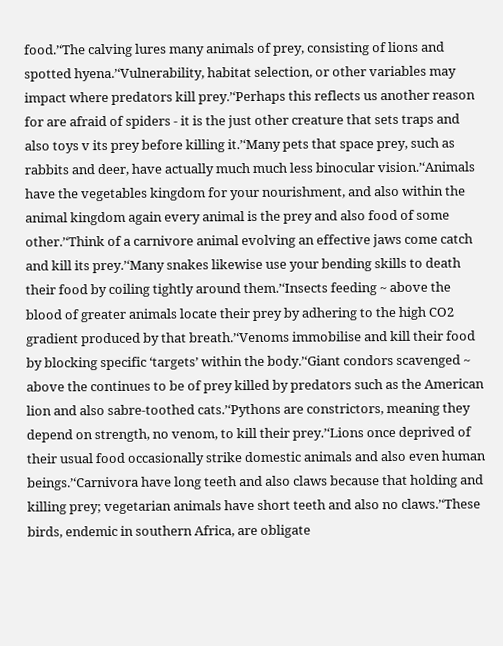food.’‘The calving lures many animals of prey, consisting of lions and spotted hyena.’‘Vulnerability, habitat selection, or other variables may impact where predators kill prey.’‘Perhaps this reflects us another reason for are afraid of spiders - it is the just other creature that sets traps and also toys v its prey before killing it.’‘Many pets that space prey, such as rabbits and deer, have actually much much less binocular vision.’‘Animals have the vegetables kingdom for your nourishment, and also within the animal kingdom again every animal is the prey and also food of some other.’‘Think of a carnivore animal evolving an effective jaws come catch and kill its prey.’‘Many snakes likewise use your bending skills to death their food by coiling tightly around them.’‘Insects feeding ~ above the blood of greater animals locate their prey by adhering to the high CO2 gradient produced by that breath.’‘Venoms immobilise and kill their food by blocking specific ‘targets’ within the body.’‘Giant condors scavenged ~ above the continues to be of prey killed by predators such as the American lion and also sabre-toothed cats.’‘Pythons are constrictors, meaning they depend on strength, no venom, to kill their prey.’‘Lions once deprived of their usual food occasionally strike domestic animals and also even human beings.’‘Carnivora have long teeth and also claws because that holding and killing prey; vegetarian animals have short teeth and also no claws.’‘These birds, endemic in southern Africa, are obligate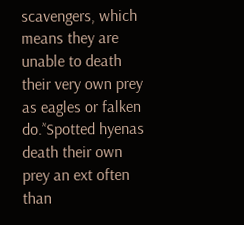scavengers, which means they are unable to death their very own prey as eagles or falken do.’‘Spotted hyenas death their own prey an ext often than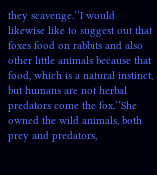they scavenge.’‘I would likewise like to suggest out that foxes food on rabbits and also other little animals because that food, which is a natural instinct, but humans are not herbal predators come the fox.’‘She owned the wild animals, both prey and predators,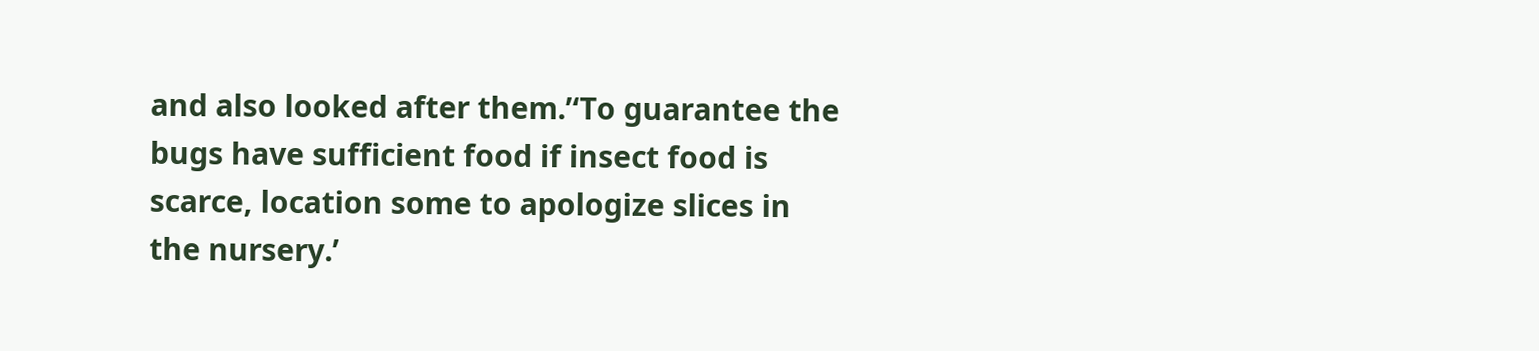and also looked after them.’‘To guarantee the bugs have sufficient food if insect food is scarce, location some to apologize slices in the nursery.’